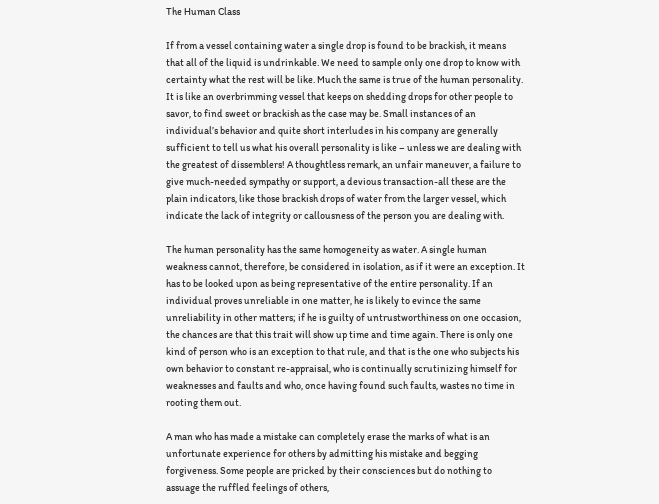The Human Class

If from a vessel containing water a single drop is found to be brackish, it means that all of the liquid is undrinkable. We need to sample only one drop to know with certainty what the rest will be like. Much the same is true of the human personality. It is like an overbrimming vessel that keeps on shedding drops for other people to savor, to find sweet or brackish as the case may be. Small instances of an individual’s behavior and quite short interludes in his company are generally sufficient to tell us what his overall personality is like – unless we are dealing with the greatest of dissemblers! A thoughtless remark, an unfair maneuver, a failure to give much-needed sympathy or support, a devious transaction-all these are the plain indicators, like those brackish drops of water from the larger vessel, which indicate the lack of integrity or callousness of the person you are dealing with.

The human personality has the same homogeneity as water. A single human weakness cannot, therefore, be considered in isolation, as if it were an exception. It has to be looked upon as being representative of the entire personality. If an individual proves unreliable in one matter, he is likely to evince the same unreliability in other matters; if he is guilty of untrustworthiness on one occasion, the chances are that this trait will show up time and time again. There is only one kind of person who is an exception to that rule, and that is the one who subjects his own behavior to constant re-appraisal, who is continually scrutinizing himself for weaknesses and faults and who, once having found such faults, wastes no time in rooting them out.

A man who has made a mistake can completely erase the marks of what is an unfortunate experience for others by admitting his mistake and begging forgiveness. Some people are pricked by their consciences but do nothing to assuage the ruffled feelings of others,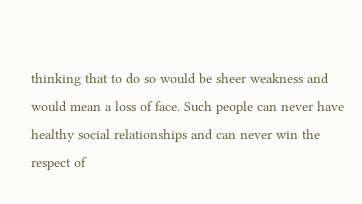thinking that to do so would be sheer weakness and would mean a loss of face. Such people can never have healthy social relationships and can never win the respect of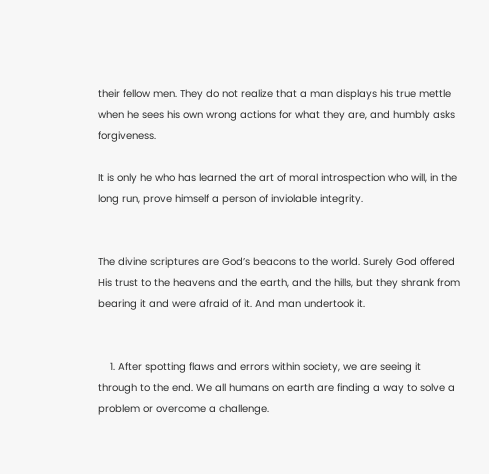their fellow men. They do not realize that a man displays his true mettle when he sees his own wrong actions for what they are, and humbly asks forgiveness.

It is only he who has learned the art of moral introspection who will, in the long run, prove himself a person of inviolable integrity.


The divine scriptures are God’s beacons to the world. Surely God offered His trust to the heavens and the earth, and the hills, but they shrank from bearing it and were afraid of it. And man undertook it.


    1. After spotting flaws and errors within society, we are seeing it through to the end. We all humans on earth are finding a way to solve a problem or overcome a challenge.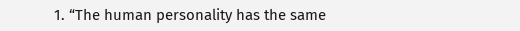1. “The human personality has the same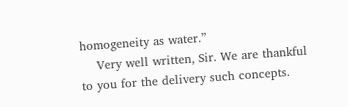homogeneity as water.”
    Very well written, Sir. We are thankful to you for the delivery such concepts.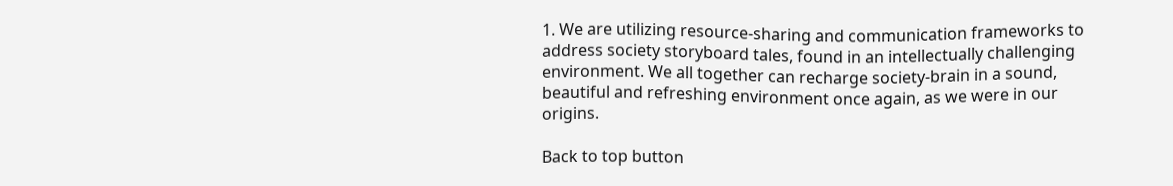1. We are utilizing resource-sharing and communication frameworks to address society storyboard tales, found in an intellectually challenging environment. We all together can recharge society-brain in a sound, beautiful and refreshing environment once again, as we were in our origins.

Back to top button